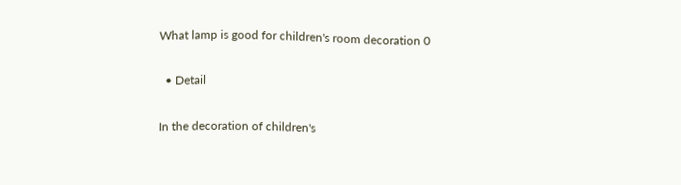What lamp is good for children's room decoration 0

  • Detail

In the decoration of children's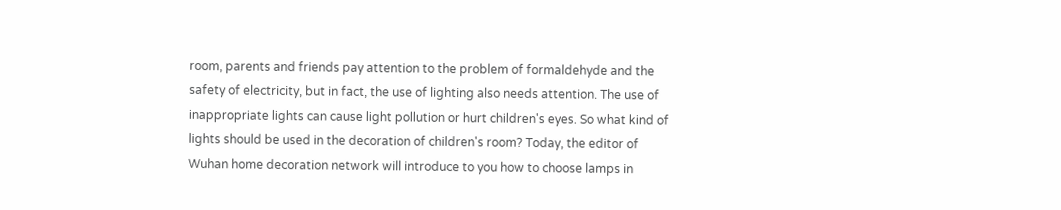room, parents and friends pay attention to the problem of formaldehyde and the safety of electricity, but in fact, the use of lighting also needs attention. The use of inappropriate lights can cause light pollution or hurt children's eyes. So what kind of lights should be used in the decoration of children's room? Today, the editor of Wuhan home decoration network will introduce to you how to choose lamps in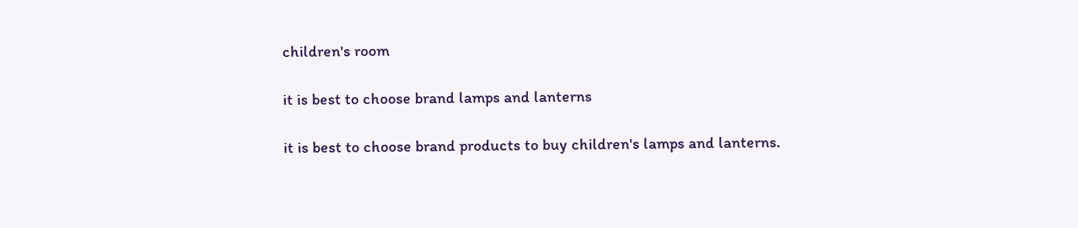children's room

it is best to choose brand lamps and lanterns

it is best to choose brand products to buy children's lamps and lanterns.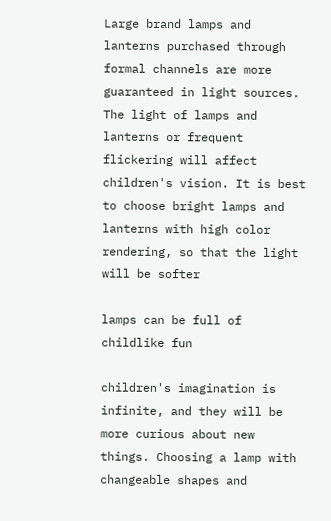Large brand lamps and lanterns purchased through formal channels are more guaranteed in light sources. The light of lamps and lanterns or frequent flickering will affect children's vision. It is best to choose bright lamps and lanterns with high color rendering, so that the light will be softer

lamps can be full of childlike fun

children's imagination is infinite, and they will be more curious about new things. Choosing a lamp with changeable shapes and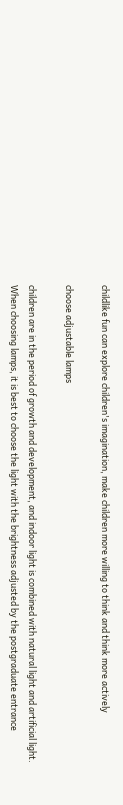childlike fun can explore children's imagination, make children more willing to think and think more actively

choose adjustable lamps

children are in the period of growth and development, and indoor light is combined with natural light and artificial light. When choosing lamps, it is best to choose the light with the brightness adjusted by the postgraduate entrance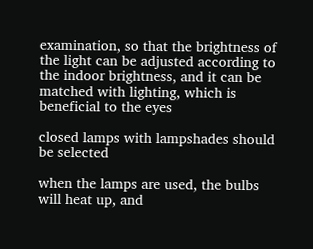examination, so that the brightness of the light can be adjusted according to the indoor brightness, and it can be matched with lighting, which is beneficial to the eyes

closed lamps with lampshades should be selected

when the lamps are used, the bulbs will heat up, and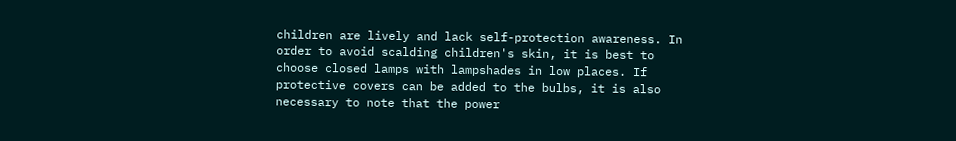children are lively and lack self-protection awareness. In order to avoid scalding children's skin, it is best to choose closed lamps with lampshades in low places. If protective covers can be added to the bulbs, it is also necessary to note that the power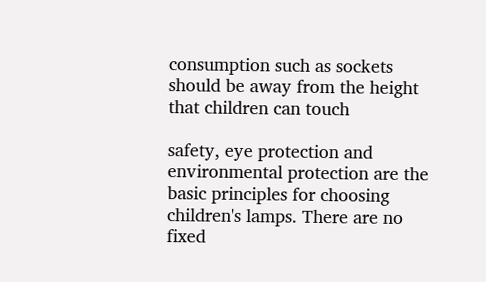consumption such as sockets should be away from the height that children can touch

safety, eye protection and environmental protection are the basic principles for choosing children's lamps. There are no fixed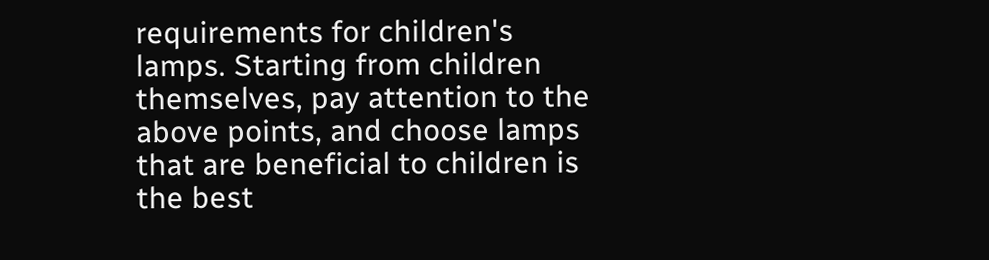requirements for children's lamps. Starting from children themselves, pay attention to the above points, and choose lamps that are beneficial to children is the best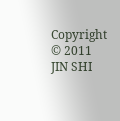Copyright © 2011 JIN SHI